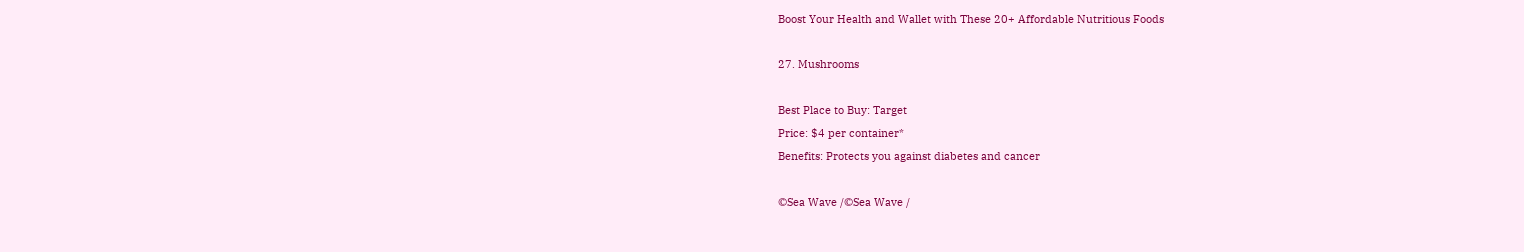Boost Your Health and Wallet with These 20+ Affordable Nutritious Foods

27. Mushrooms

Best Place to Buy: Target
Price: $4 per container*
Benefits: Protects you against diabetes and cancer

©Sea Wave /©Sea Wave /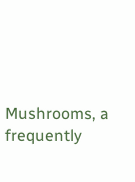Mushrooms, a frequently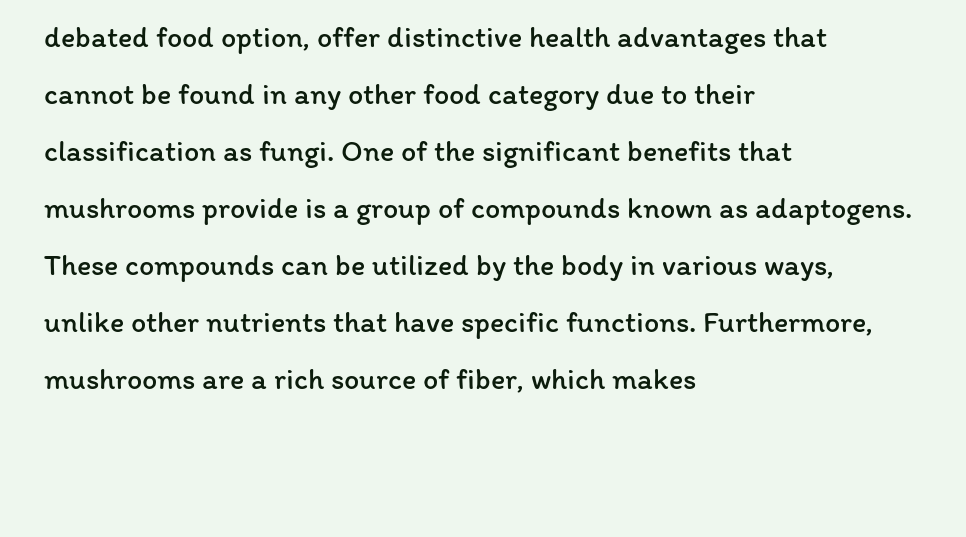debated food option, offer distinctive health advantages that cannot be found in any other food category due to their classification as fungi. One of the significant benefits that mushrooms provide is a group of compounds known as adaptogens. These compounds can be utilized by the body in various ways, unlike other nutrients that have specific functions. Furthermore, mushrooms are a rich source of fiber, which makes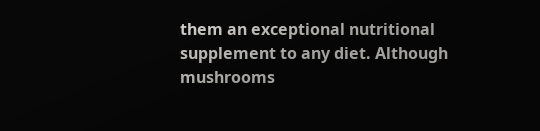them an exceptional nutritional supplement to any diet. Although mushrooms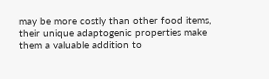may be more costly than other food items, their unique adaptogenic properties make them a valuable addition to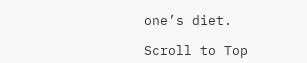one’s diet.

Scroll to Top